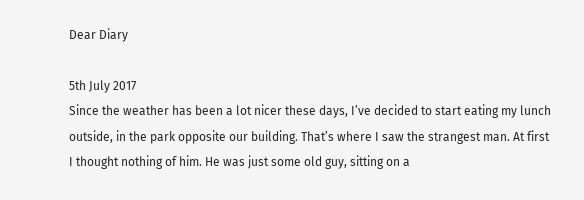Dear Diary

5th July 2017
Since the weather has been a lot nicer these days, I’ve decided to start eating my lunch outside, in the park opposite our building. That’s where I saw the strangest man. At first I thought nothing of him. He was just some old guy, sitting on a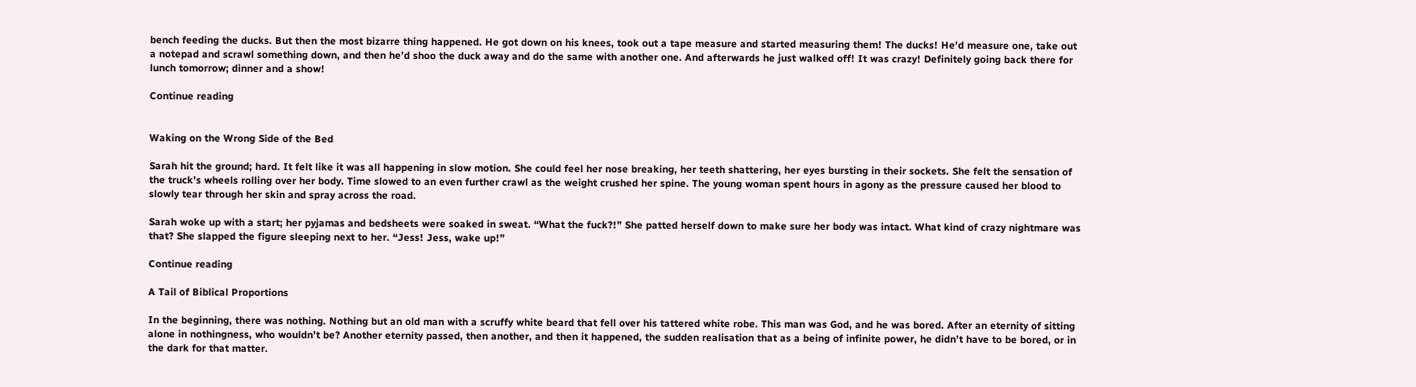bench feeding the ducks. But then the most bizarre thing happened. He got down on his knees, took out a tape measure and started measuring them! The ducks! He’d measure one, take out a notepad and scrawl something down, and then he’d shoo the duck away and do the same with another one. And afterwards he just walked off! It was crazy! Definitely going back there for lunch tomorrow; dinner and a show!

Continue reading


Waking on the Wrong Side of the Bed

Sarah hit the ground; hard. It felt like it was all happening in slow motion. She could feel her nose breaking, her teeth shattering, her eyes bursting in their sockets. She felt the sensation of the truck’s wheels rolling over her body. Time slowed to an even further crawl as the weight crushed her spine. The young woman spent hours in agony as the pressure caused her blood to slowly tear through her skin and spray across the road.

Sarah woke up with a start; her pyjamas and bedsheets were soaked in sweat. “What the fuck?!” She patted herself down to make sure her body was intact. What kind of crazy nightmare was that? She slapped the figure sleeping next to her. “Jess! Jess, wake up!”

Continue reading

A Tail of Biblical Proportions

In the beginning, there was nothing. Nothing but an old man with a scruffy white beard that fell over his tattered white robe. This man was God, and he was bored. After an eternity of sitting alone in nothingness, who wouldn’t be? Another eternity passed, then another, and then it happened, the sudden realisation that as a being of infinite power, he didn’t have to be bored, or in the dark for that matter.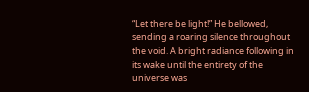“Let there be light!” He bellowed, sending a roaring silence throughout the void. A bright radiance following in its wake until the entirety of the universe was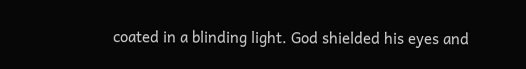coated in a blinding light. God shielded his eyes and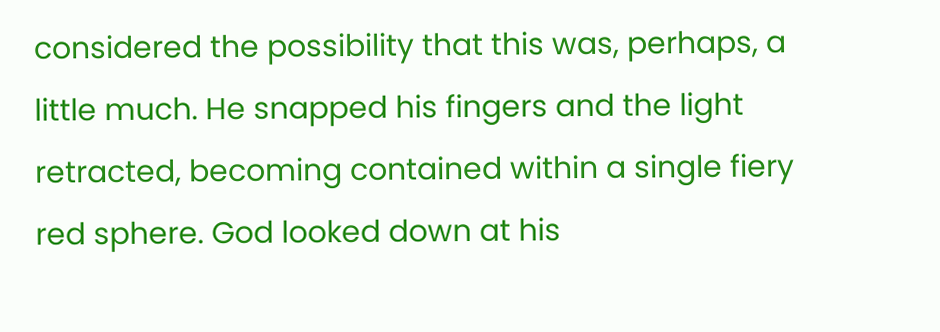considered the possibility that this was, perhaps, a little much. He snapped his fingers and the light retracted, becoming contained within a single fiery red sphere. God looked down at his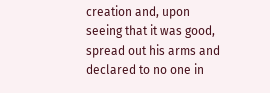creation and, upon seeing that it was good, spread out his arms and declared to no one in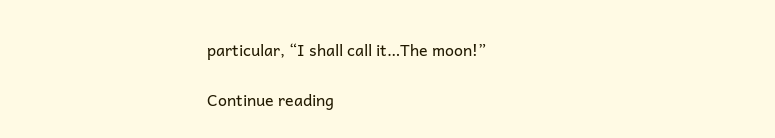particular, “I shall call it…The moon!”

Continue reading